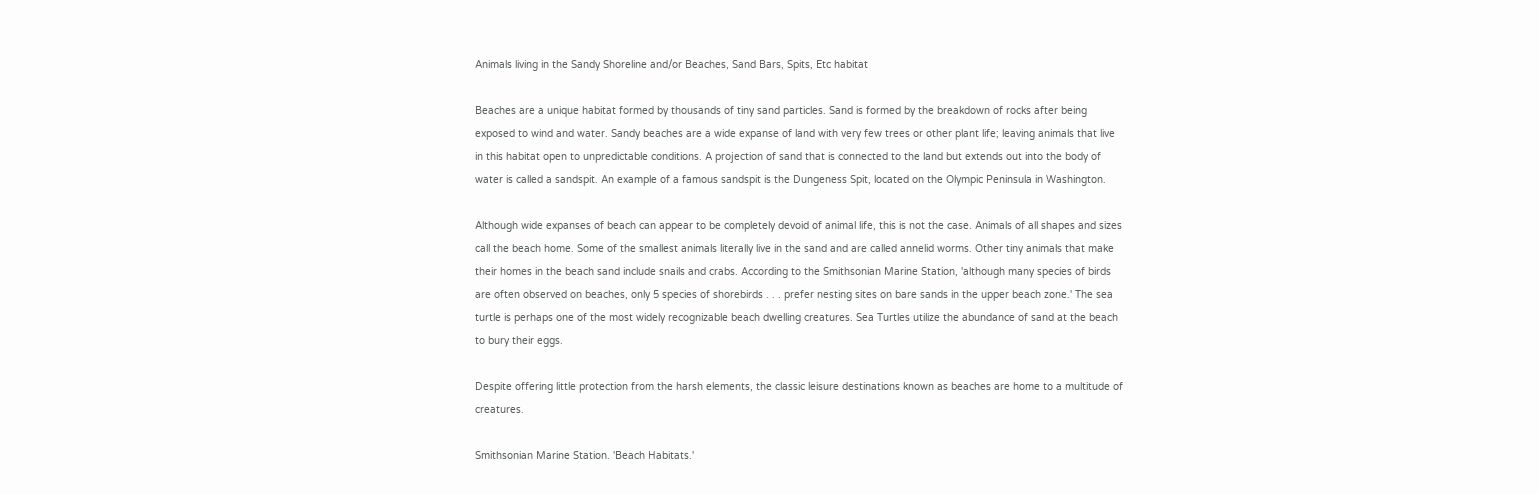Animals living in the Sandy Shoreline and/or Beaches, Sand Bars, Spits, Etc habitat

Beaches are a unique habitat formed by thousands of tiny sand particles. Sand is formed by the breakdown of rocks after being exposed to wind and water. Sandy beaches are a wide expanse of land with very few trees or other plant life; leaving animals that live in this habitat open to unpredictable conditions. A projection of sand that is connected to the land but extends out into the body of water is called a sandspit. An example of a famous sandspit is the Dungeness Spit, located on the Olympic Peninsula in Washington.

Although wide expanses of beach can appear to be completely devoid of animal life, this is not the case. Animals of all shapes and sizes call the beach home. Some of the smallest animals literally live in the sand and are called annelid worms. Other tiny animals that make their homes in the beach sand include snails and crabs. According to the Smithsonian Marine Station, 'although many species of birds are often observed on beaches, only 5 species of shorebirds . . . prefer nesting sites on bare sands in the upper beach zone.' The sea turtle is perhaps one of the most widely recognizable beach dwelling creatures. Sea Turtles utilize the abundance of sand at the beach to bury their eggs.

Despite offering little protection from the harsh elements, the classic leisure destinations known as beaches are home to a multitude of creatures.

Smithsonian Marine Station. 'Beach Habitats.'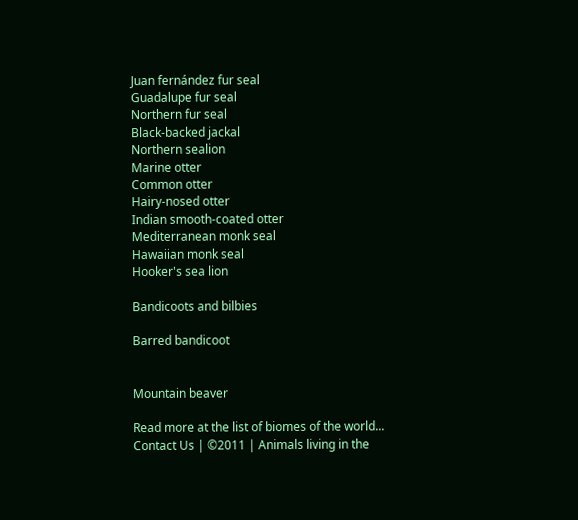Juan fernández fur seal
Guadalupe fur seal
Northern fur seal
Black-backed jackal
Northern sealion
Marine otter
Common otter
Hairy-nosed otter
Indian smooth-coated otter
Mediterranean monk seal
Hawaiian monk seal
Hooker's sea lion

Bandicoots and bilbies

Barred bandicoot


Mountain beaver

Read more at the list of biomes of the world...
Contact Us | ©2011 | Animals living in the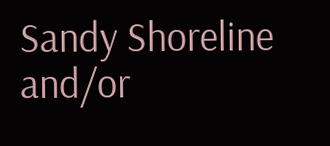Sandy Shoreline and/or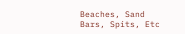Beaches, Sand Bars, Spits, Etc